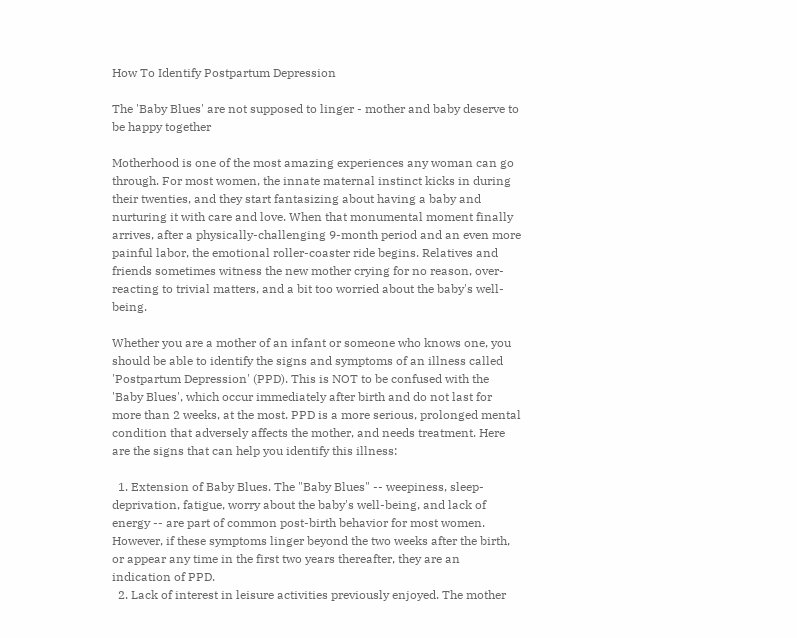How To Identify Postpartum Depression

The 'Baby Blues' are not supposed to linger - mother and baby deserve to be happy together

Motherhood is one of the most amazing experiences any woman can go through. For most women, the innate maternal instinct kicks in during their twenties, and they start fantasizing about having a baby and nurturing it with care and love. When that monumental moment finally arrives, after a physically-challenging 9-month period and an even more painful labor, the emotional roller-coaster ride begins. Relatives and friends sometimes witness the new mother crying for no reason, over-reacting to trivial matters, and a bit too worried about the baby's well-being.

Whether you are a mother of an infant or someone who knows one, you should be able to identify the signs and symptoms of an illness called 'Postpartum Depression' (PPD). This is NOT to be confused with the 'Baby Blues', which occur immediately after birth and do not last for more than 2 weeks, at the most. PPD is a more serious, prolonged mental condition that adversely affects the mother, and needs treatment. Here are the signs that can help you identify this illness:

  1. Extension of Baby Blues. The "Baby Blues" -- weepiness, sleep-deprivation, fatigue, worry about the baby's well-being, and lack of energy -- are part of common post-birth behavior for most women. However, if these symptoms linger beyond the two weeks after the birth, or appear any time in the first two years thereafter, they are an indication of PPD.
  2. Lack of interest in leisure activities previously enjoyed. The mother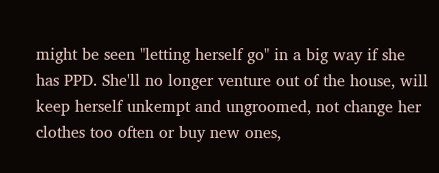might be seen "letting herself go" in a big way if she has PPD. She'll no longer venture out of the house, will keep herself unkempt and ungroomed, not change her clothes too often or buy new ones,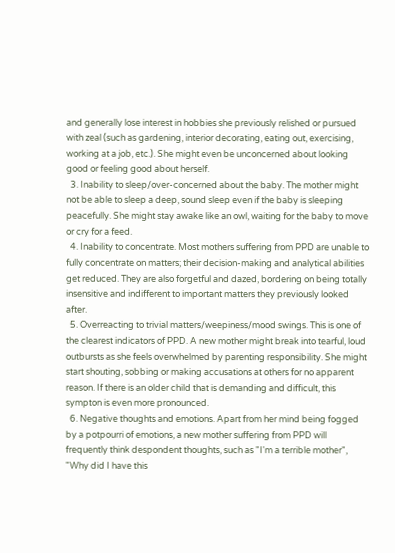and generally lose interest in hobbies she previously relished or pursued with zeal (such as gardening, interior decorating, eating out, exercising, working at a job, etc.). She might even be unconcerned about looking good or feeling good about herself.
  3. Inability to sleep/over-concerned about the baby. The mother might not be able to sleep a deep, sound sleep even if the baby is sleeping peacefully. She might stay awake like an owl, waiting for the baby to move or cry for a feed.
  4. Inability to concentrate. Most mothers suffering from PPD are unable to fully concentrate on matters; their decision-making and analytical abilities get reduced. They are also forgetful and dazed, bordering on being totally insensitive and indifferent to important matters they previously looked after.
  5. Overreacting to trivial matters/weepiness/mood swings. This is one of the clearest indicators of PPD. A new mother might break into tearful, loud outbursts as she feels overwhelmed by parenting responsibility. She might start shouting, sobbing or making accusations at others for no apparent reason. If there is an older child that is demanding and difficult, this sympton is even more pronounced.
  6. Negative thoughts and emotions. Apart from her mind being fogged by a potpourri of emotions, a new mother suffering from PPD will frequently think despondent thoughts, such as "I'm a terrible mother", "Why did I have this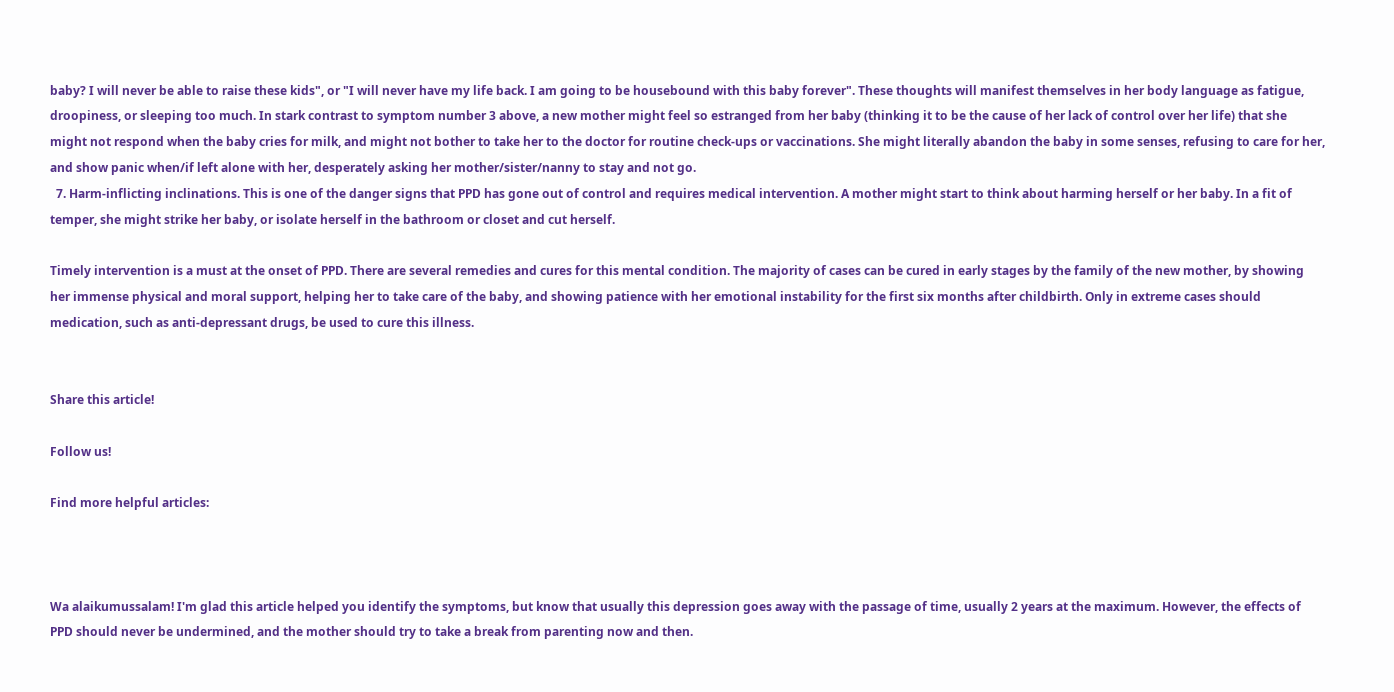baby? I will never be able to raise these kids", or "I will never have my life back. I am going to be housebound with this baby forever". These thoughts will manifest themselves in her body language as fatigue, droopiness, or sleeping too much. In stark contrast to symptom number 3 above, a new mother might feel so estranged from her baby (thinking it to be the cause of her lack of control over her life) that she might not respond when the baby cries for milk, and might not bother to take her to the doctor for routine check-ups or vaccinations. She might literally abandon the baby in some senses, refusing to care for her, and show panic when/if left alone with her, desperately asking her mother/sister/nanny to stay and not go.
  7. Harm-inflicting inclinations. This is one of the danger signs that PPD has gone out of control and requires medical intervention. A mother might start to think about harming herself or her baby. In a fit of temper, she might strike her baby, or isolate herself in the bathroom or closet and cut herself.

Timely intervention is a must at the onset of PPD. There are several remedies and cures for this mental condition. The majority of cases can be cured in early stages by the family of the new mother, by showing her immense physical and moral support, helping her to take care of the baby, and showing patience with her emotional instability for the first six months after childbirth. Only in extreme cases should medication, such as anti-depressant drugs, be used to cure this illness.


Share this article!

Follow us!

Find more helpful articles:



Wa alaikumussalam! I'm glad this article helped you identify the symptoms, but know that usually this depression goes away with the passage of time, usually 2 years at the maximum. However, the effects of PPD should never be undermined, and the mother should try to take a break from parenting now and then.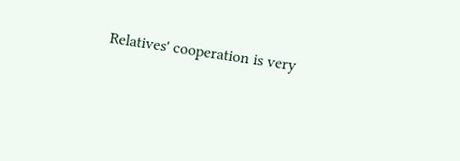Relatives' cooperation is very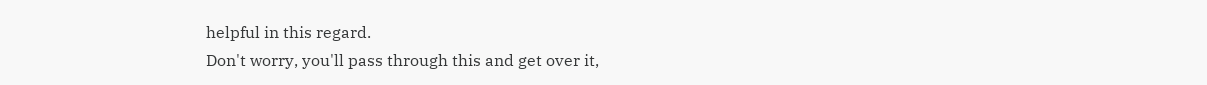helpful in this regard.
Don't worry, you'll pass through this and get over it,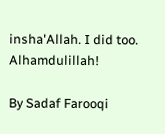insha'Allah. I did too. Alhamdulillah!

By Sadaf Farooqi